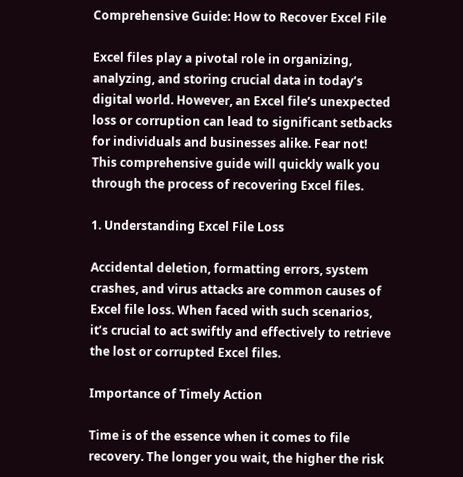Comprehensive Guide: How to Recover Excel File

Excel files play a pivotal role in organizing, analyzing, and storing crucial data in today’s digital world. However, an Excel file’s unexpected loss or corruption can lead to significant setbacks for individuals and businesses alike. Fear not! This comprehensive guide will quickly walk you through the process of recovering Excel files.

1. Understanding Excel File Loss

Accidental deletion, formatting errors, system crashes, and virus attacks are common causes of Excel file loss. When faced with such scenarios, it’s crucial to act swiftly and effectively to retrieve the lost or corrupted Excel files.

Importance of Timely Action

Time is of the essence when it comes to file recovery. The longer you wait, the higher the risk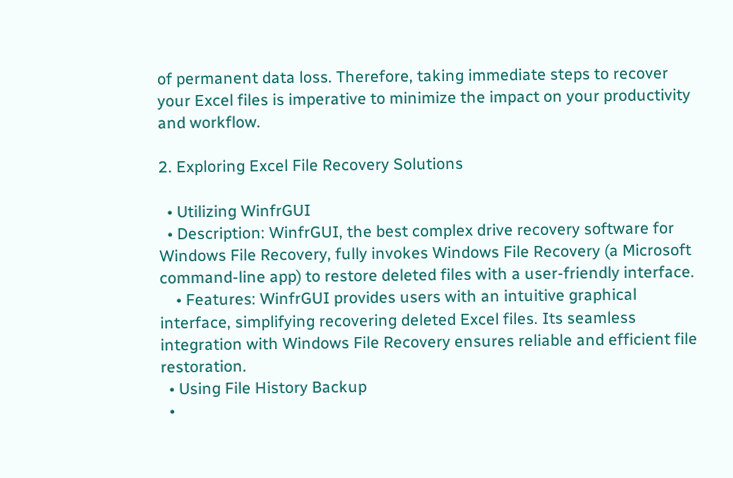of permanent data loss. Therefore, taking immediate steps to recover your Excel files is imperative to minimize the impact on your productivity and workflow.

2. Exploring Excel File Recovery Solutions

  • Utilizing WinfrGUI
  • Description: WinfrGUI, the best complex drive recovery software for Windows File Recovery, fully invokes Windows File Recovery (a Microsoft command-line app) to restore deleted files with a user-friendly interface.
    • Features: WinfrGUI provides users with an intuitive graphical interface, simplifying recovering deleted Excel files. Its seamless integration with Windows File Recovery ensures reliable and efficient file restoration.
  • Using File History Backup
  •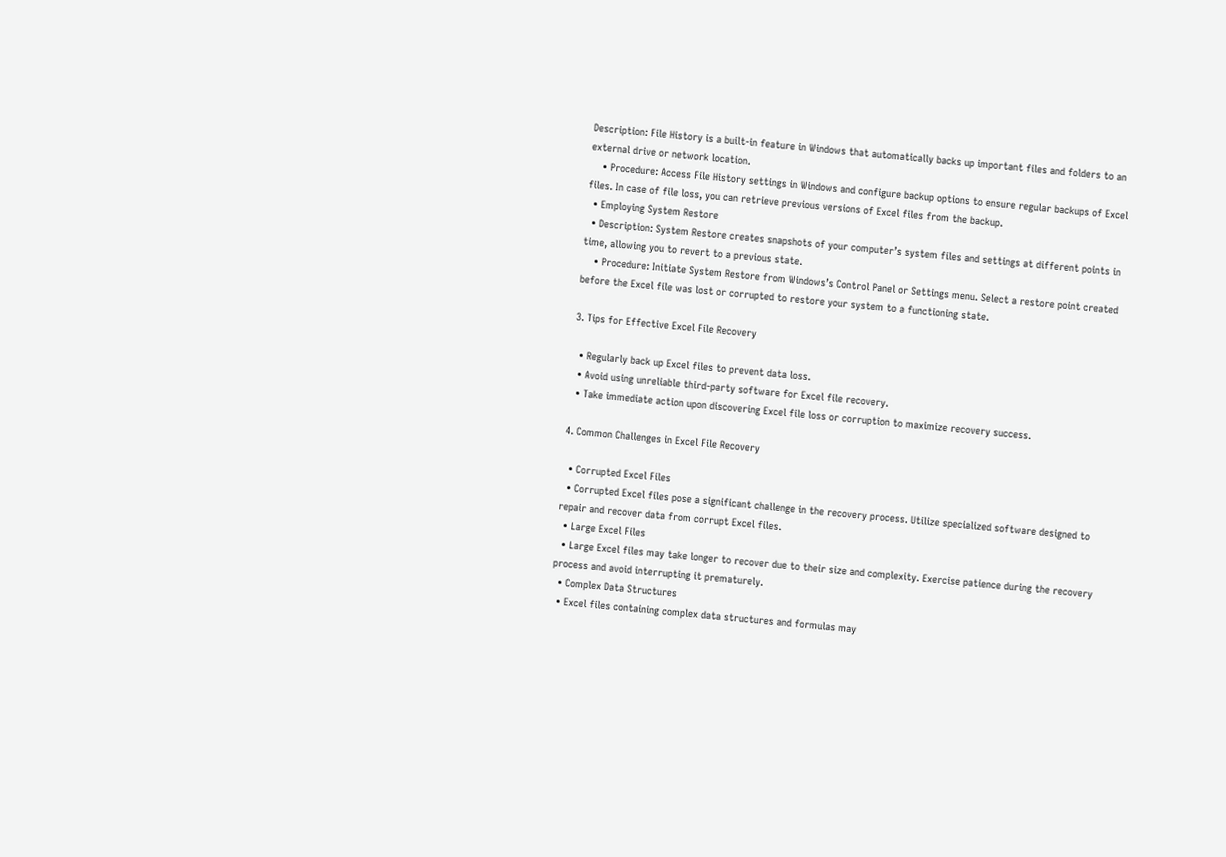Description: File History is a built-in feature in Windows that automatically backs up important files and folders to an external drive or network location.
    • Procedure: Access File History settings in Windows and configure backup options to ensure regular backups of Excel files. In case of file loss, you can retrieve previous versions of Excel files from the backup.
  • Employing System Restore
  • Description: System Restore creates snapshots of your computer’s system files and settings at different points in time, allowing you to revert to a previous state.
    • Procedure: Initiate System Restore from Windows’s Control Panel or Settings menu. Select a restore point created before the Excel file was lost or corrupted to restore your system to a functioning state.

3. Tips for Effective Excel File Recovery

  • Regularly back up Excel files to prevent data loss.
  • Avoid using unreliable third-party software for Excel file recovery.
  • Take immediate action upon discovering Excel file loss or corruption to maximize recovery success.

4. Common Challenges in Excel File Recovery

  • Corrupted Excel Files
  • Corrupted Excel files pose a significant challenge in the recovery process. Utilize specialized software designed to repair and recover data from corrupt Excel files.
  • Large Excel Files
  • Large Excel files may take longer to recover due to their size and complexity. Exercise patience during the recovery process and avoid interrupting it prematurely.
  • Complex Data Structures
  • Excel files containing complex data structures and formulas may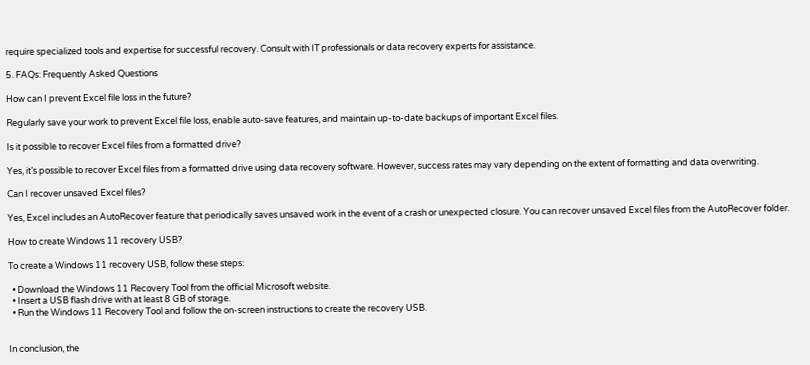require specialized tools and expertise for successful recovery. Consult with IT professionals or data recovery experts for assistance.

5. FAQs: Frequently Asked Questions

How can I prevent Excel file loss in the future?

Regularly save your work to prevent Excel file loss, enable auto-save features, and maintain up-to-date backups of important Excel files.

Is it possible to recover Excel files from a formatted drive?

Yes, it’s possible to recover Excel files from a formatted drive using data recovery software. However, success rates may vary depending on the extent of formatting and data overwriting.

Can I recover unsaved Excel files?

Yes, Excel includes an AutoRecover feature that periodically saves unsaved work in the event of a crash or unexpected closure. You can recover unsaved Excel files from the AutoRecover folder.

How to create Windows 11 recovery USB?

To create a Windows 11 recovery USB, follow these steps:

  • Download the Windows 11 Recovery Tool from the official Microsoft website.
  • Insert a USB flash drive with at least 8 GB of storage.
  • Run the Windows 11 Recovery Tool and follow the on-screen instructions to create the recovery USB.


In conclusion, the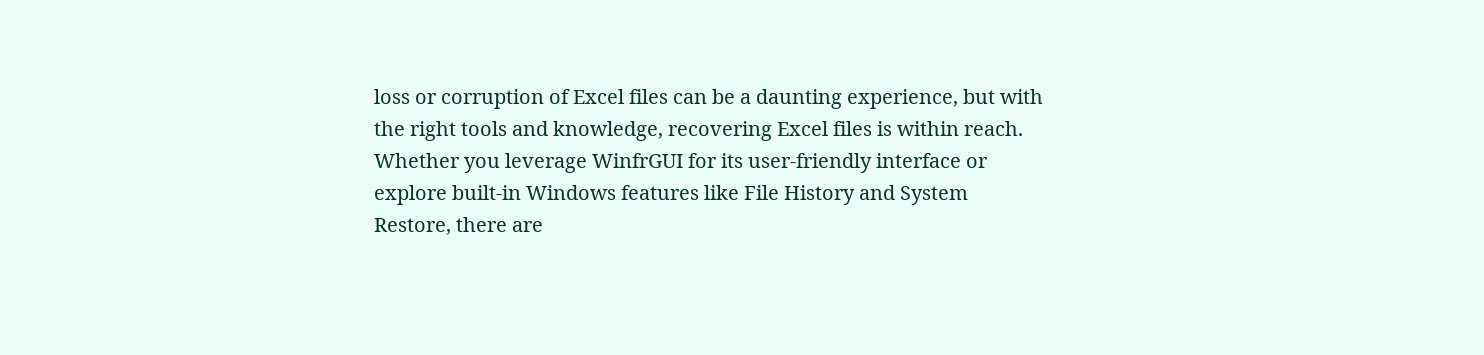loss or corruption of Excel files can be a daunting experience, but with the right tools and knowledge, recovering Excel files is within reach. Whether you leverage WinfrGUI for its user-friendly interface or explore built-in Windows features like File History and System Restore, there are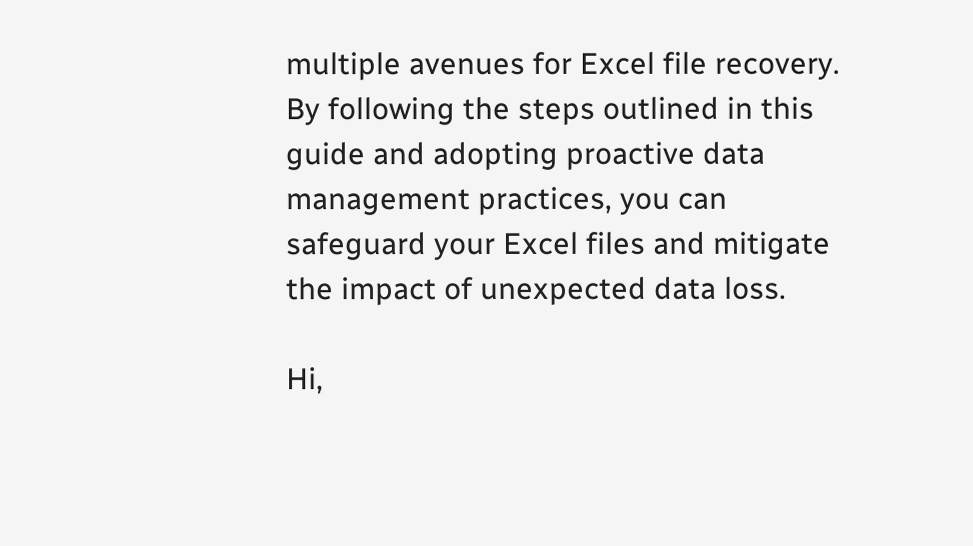multiple avenues for Excel file recovery. By following the steps outlined in this guide and adopting proactive data management practices, you can safeguard your Excel files and mitigate the impact of unexpected data loss.

Hi,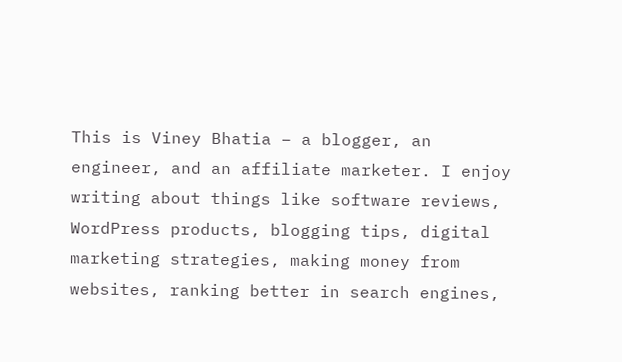This is Viney Bhatia – a blogger, an engineer, and an affiliate marketer. I enjoy writing about things like software reviews, WordPress products, blogging tips, digital marketing strategies, making money from websites, ranking better in search engines,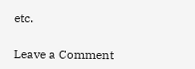etc.

Leave a Comment